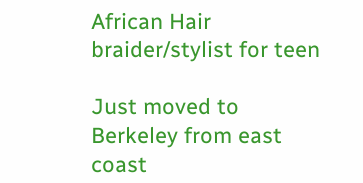African Hair braider/stylist for teen

Just moved to Berkeley from east coast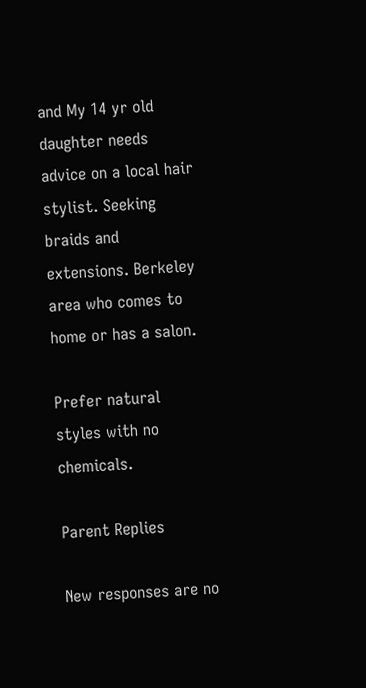and My 14 yr old daughter needs advice on a local hair stylist. Seeking braids and extensions. Berkeley area who comes to home or has a salon.

Prefer natural styles with no chemicals.

Parent Replies

New responses are no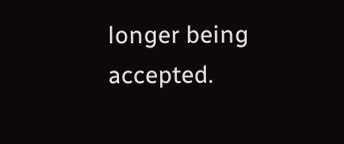longer being accepted.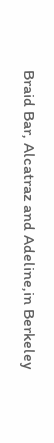Braid Bar, Alcatraz and Adeline,in Berkeley